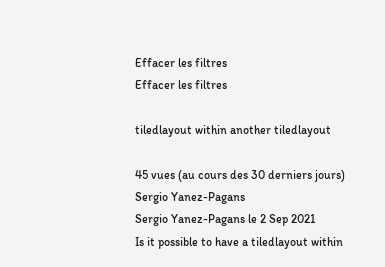Effacer les filtres
Effacer les filtres

tiledlayout within another tiledlayout

45 vues (au cours des 30 derniers jours)
Sergio Yanez-Pagans
Sergio Yanez-Pagans le 2 Sep 2021
Is it possible to have a tiledlayout within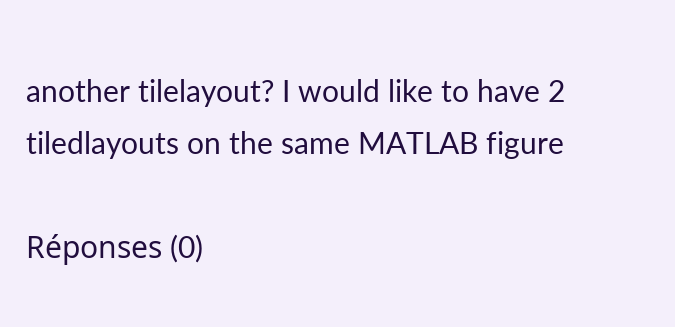another tilelayout? I would like to have 2 tiledlayouts on the same MATLAB figure

Réponses (0)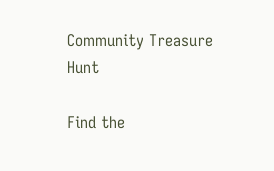Community Treasure Hunt

Find the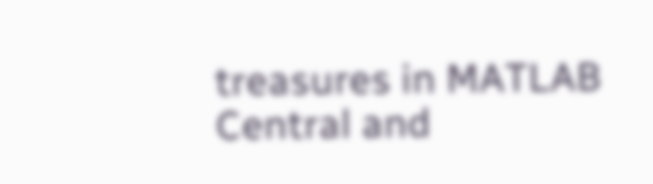treasures in MATLAB Central and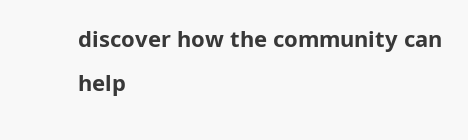discover how the community can help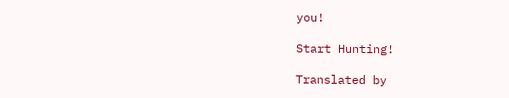you!

Start Hunting!

Translated by